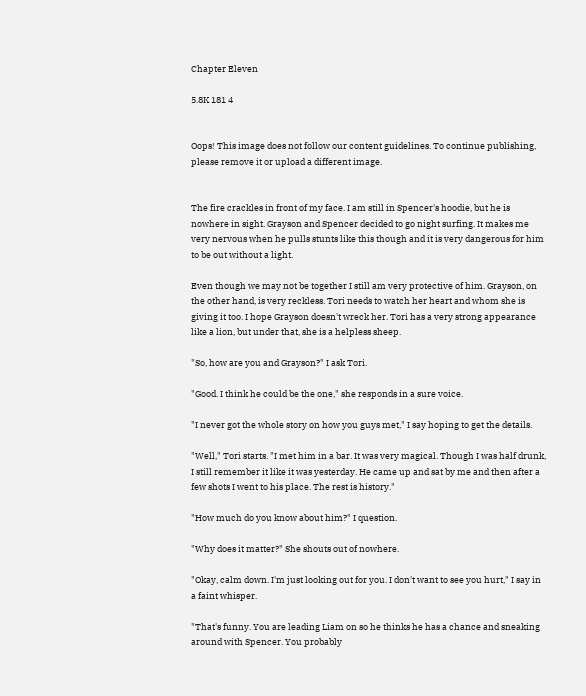Chapter Eleven

5.8K 181 4


Oops! This image does not follow our content guidelines. To continue publishing, please remove it or upload a different image.


The fire crackles in front of my face. I am still in Spencer's hoodie, but he is nowhere in sight. Grayson and Spencer decided to go night surfing. It makes me very nervous when he pulls stunts like this though and it is very dangerous for him to be out without a light.

Even though we may not be together I still am very protective of him. Grayson, on the other hand, is very reckless. Tori needs to watch her heart and whom she is giving it too. I hope Grayson doesn't wreck her. Tori has a very strong appearance like a lion, but under that, she is a helpless sheep.

"So, how are you and Grayson?" I ask Tori.

"Good. I think he could be the one," she responds in a sure voice.

"I never got the whole story on how you guys met," I say hoping to get the details.

"Well," Tori starts. "I met him in a bar. It was very magical. Though I was half drunk, I still remember it like it was yesterday. He came up and sat by me and then after a few shots I went to his place. The rest is history."

"How much do you know about him?" I question.

"Why does it matter?" She shouts out of nowhere.

"Okay, calm down. I'm just looking out for you. I don't want to see you hurt," I say in a faint whisper.

"That's funny. You are leading Liam on so he thinks he has a chance and sneaking around with Spencer. You probably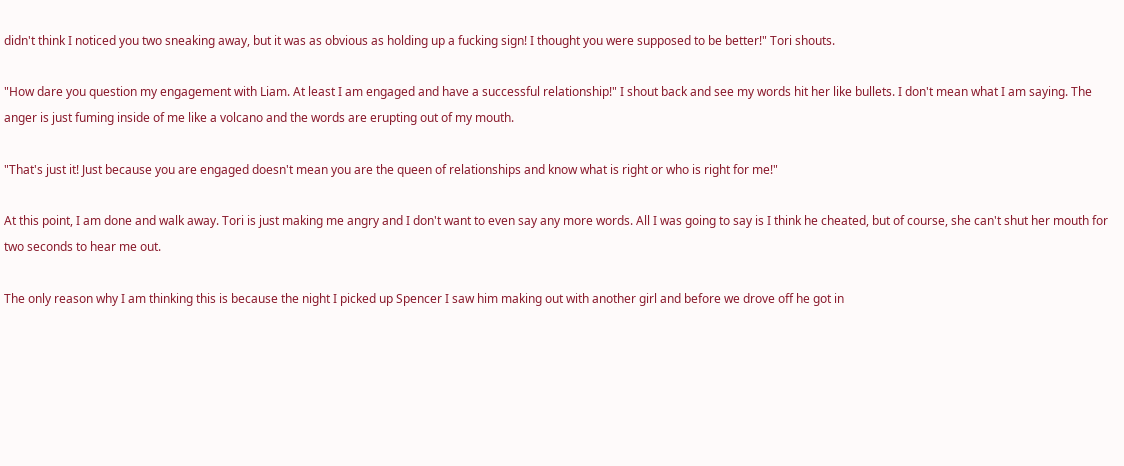didn't think I noticed you two sneaking away, but it was as obvious as holding up a fucking sign! I thought you were supposed to be better!" Tori shouts.

"How dare you question my engagement with Liam. At least I am engaged and have a successful relationship!" I shout back and see my words hit her like bullets. I don't mean what I am saying. The anger is just fuming inside of me like a volcano and the words are erupting out of my mouth.

"That's just it! Just because you are engaged doesn't mean you are the queen of relationships and know what is right or who is right for me!"

At this point, I am done and walk away. Tori is just making me angry and I don't want to even say any more words. All I was going to say is I think he cheated, but of course, she can't shut her mouth for two seconds to hear me out.

The only reason why I am thinking this is because the night I picked up Spencer I saw him making out with another girl and before we drove off he got in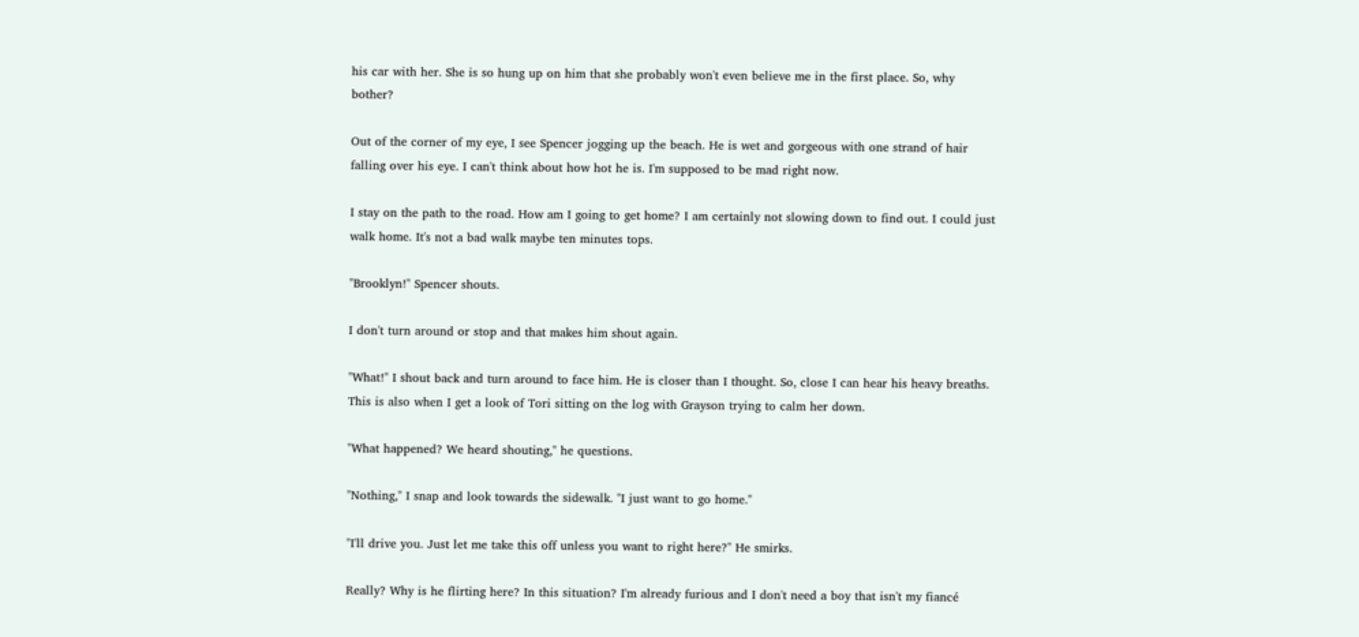his car with her. She is so hung up on him that she probably won't even believe me in the first place. So, why bother?

Out of the corner of my eye, I see Spencer jogging up the beach. He is wet and gorgeous with one strand of hair falling over his eye. I can't think about how hot he is. I'm supposed to be mad right now.

I stay on the path to the road. How am I going to get home? I am certainly not slowing down to find out. I could just walk home. It's not a bad walk maybe ten minutes tops.

"Brooklyn!" Spencer shouts.

I don't turn around or stop and that makes him shout again.

"What!" I shout back and turn around to face him. He is closer than I thought. So, close I can hear his heavy breaths. This is also when I get a look of Tori sitting on the log with Grayson trying to calm her down.

"What happened? We heard shouting," he questions.

"Nothing," I snap and look towards the sidewalk. "I just want to go home."

"I'll drive you. Just let me take this off unless you want to right here?" He smirks.

Really? Why is he flirting here? In this situation? I'm already furious and I don't need a boy that isn't my fiancé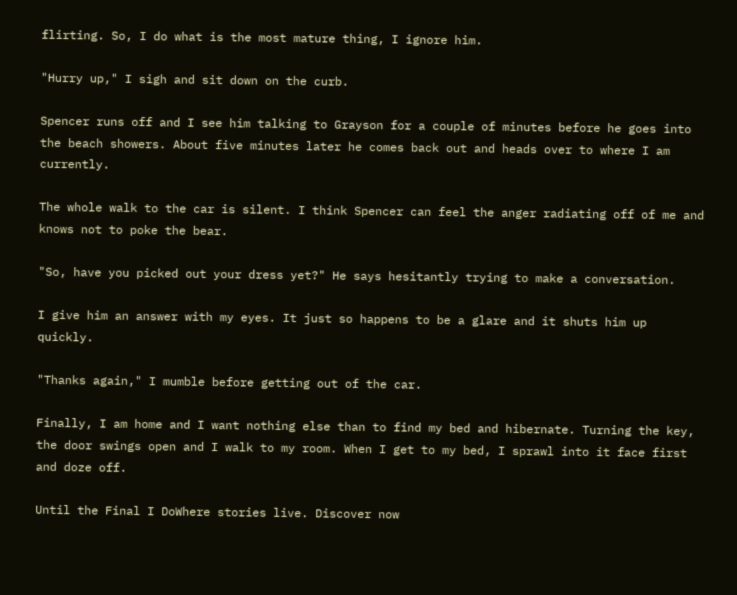flirting. So, I do what is the most mature thing, I ignore him.

"Hurry up," I sigh and sit down on the curb.

Spencer runs off and I see him talking to Grayson for a couple of minutes before he goes into the beach showers. About five minutes later he comes back out and heads over to where I am currently.

The whole walk to the car is silent. I think Spencer can feel the anger radiating off of me and knows not to poke the bear.

"So, have you picked out your dress yet?" He says hesitantly trying to make a conversation.

I give him an answer with my eyes. It just so happens to be a glare and it shuts him up quickly.

"Thanks again," I mumble before getting out of the car.

Finally, I am home and I want nothing else than to find my bed and hibernate. Turning the key, the door swings open and I walk to my room. When I get to my bed, I sprawl into it face first and doze off.

Until the Final I DoWhere stories live. Discover now